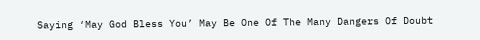Saying ‘May God Bless You’ May Be One Of The Many Dangers Of Doubt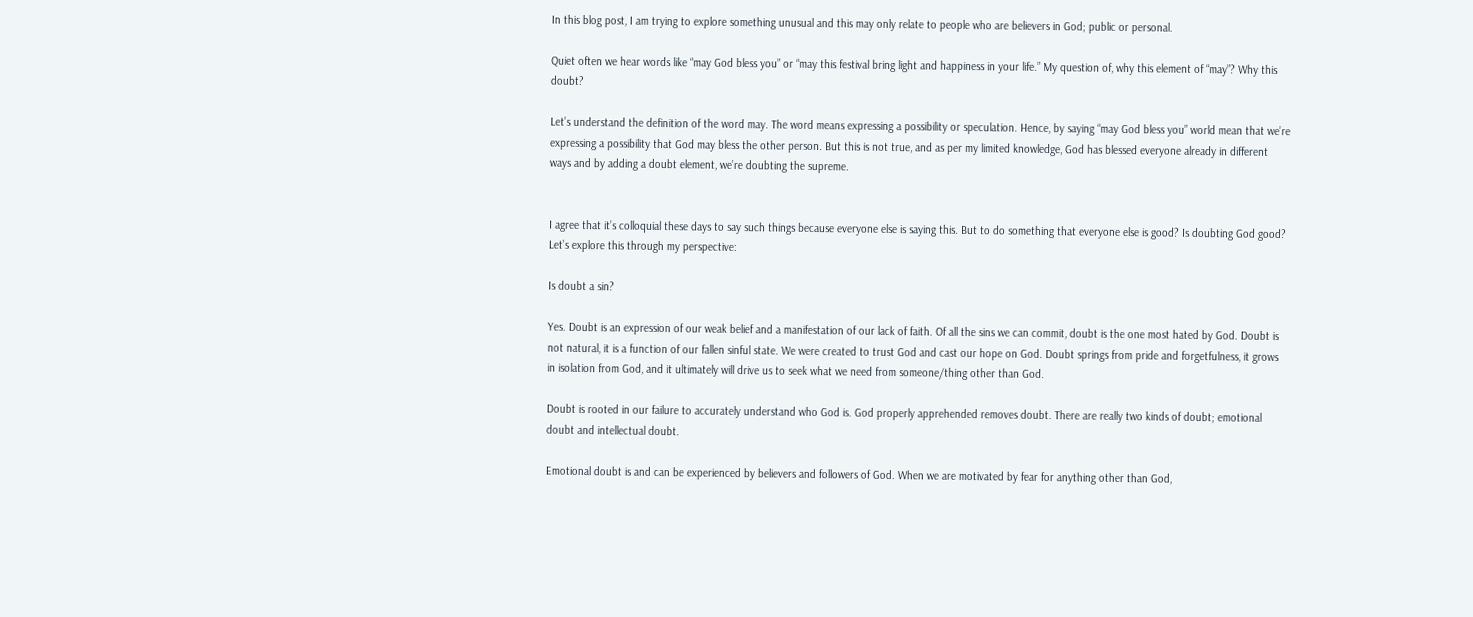In this blog post, I am trying to explore something unusual and this may only relate to people who are believers in God; public or personal.

Quiet often we hear words like “may God bless you” or “may this festival bring light and happiness in your life.” My question of, why this element of “may”? Why this doubt?

Let’s understand the definition of the word may. The word means expressing a possibility or speculation. Hence, by saying “may God bless you” world mean that we’re expressing a possibility that God may bless the other person. But this is not true, and as per my limited knowledge, God has blessed everyone already in different ways and by adding a doubt element, we’re doubting the supreme.


I agree that it’s colloquial these days to say such things because everyone else is saying this. But to do something that everyone else is good? Is doubting God good? Let’s explore this through my perspective:

Is doubt a sin?

Yes. Doubt is an expression of our weak belief and a manifestation of our lack of faith. Of all the sins we can commit, doubt is the one most hated by God. Doubt is not natural, it is a function of our fallen sinful state. We were created to trust God and cast our hope on God. Doubt springs from pride and forgetfulness, it grows in isolation from God, and it ultimately will drive us to seek what we need from someone/thing other than God.

Doubt is rooted in our failure to accurately understand who God is. God properly apprehended removes doubt. There are really two kinds of doubt; emotional doubt and intellectual doubt.

Emotional doubt is and can be experienced by believers and followers of God. When we are motivated by fear for anything other than God,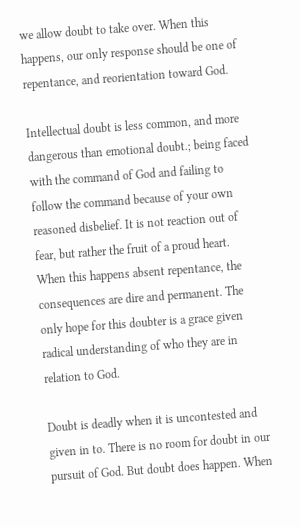we allow doubt to take over. When this happens, our only response should be one of repentance, and reorientation toward God.

Intellectual doubt is less common, and more dangerous than emotional doubt.; being faced with the command of God and failing to follow the command because of your own reasoned disbelief. It is not reaction out of fear, but rather the fruit of a proud heart. When this happens absent repentance, the consequences are dire and permanent. The only hope for this doubter is a grace given radical understanding of who they are in relation to God.

Doubt is deadly when it is uncontested and given in to. There is no room for doubt in our pursuit of God. But doubt does happen. When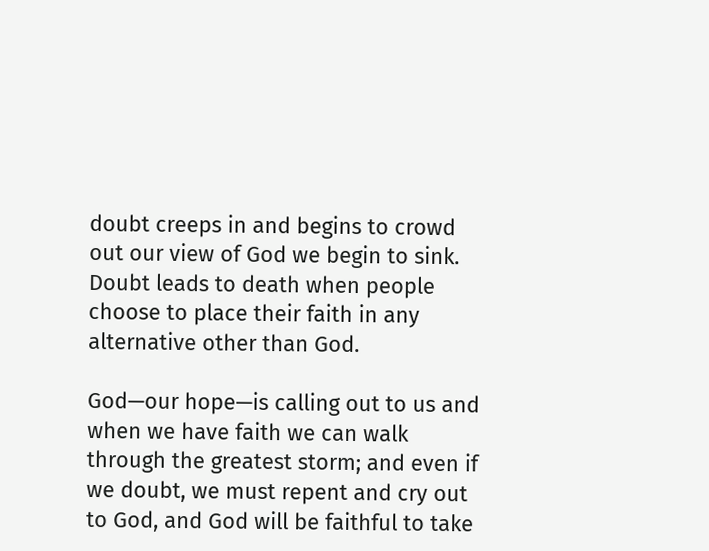doubt creeps in and begins to crowd out our view of God we begin to sink. Doubt leads to death when people choose to place their faith in any alternative other than God.

God—our hope—is calling out to us and when we have faith we can walk through the greatest storm; and even if we doubt, we must repent and cry out to God, and God will be faithful to take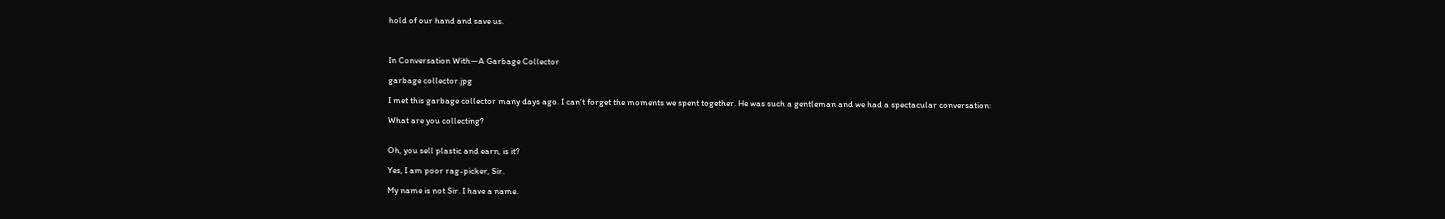hold of our hand and save us.



In Conversation With—A Garbage Collector

garbage collector.jpg

I met this garbage collector many days ago. I can’t forget the moments we spent together. He was such a gentleman and we had a spectacular conversation:

What are you collecting?


Oh, you sell plastic and earn, is it?

Yes, I am poor rag-picker, Sir.

My name is not Sir. I have a name.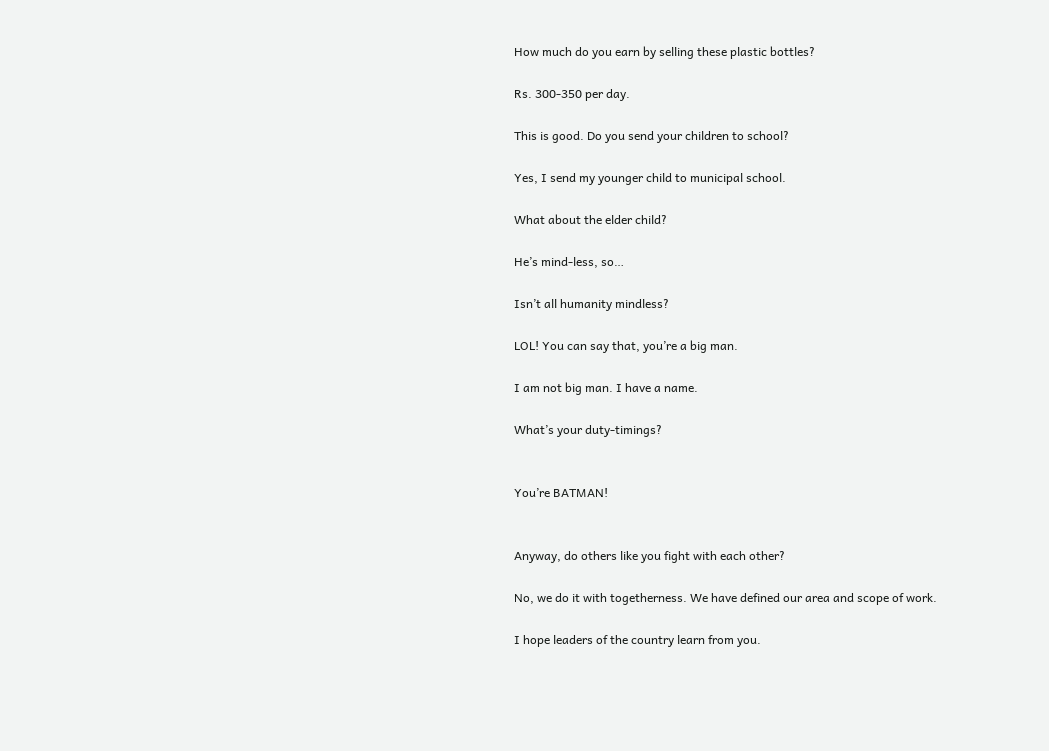How much do you earn by selling these plastic bottles?

Rs. 300-350 per day.

This is good. Do you send your children to school?

Yes, I send my younger child to municipal school.

What about the elder child?

He’s mind-less, so…

Isn’t all humanity mindless?

LOL! You can say that, you’re a big man.

I am not big man. I have a name.

What’s your duty-timings?


You’re BATMAN!


Anyway, do others like you fight with each other?

No, we do it with togetherness. We have defined our area and scope of work.

I hope leaders of the country learn from you.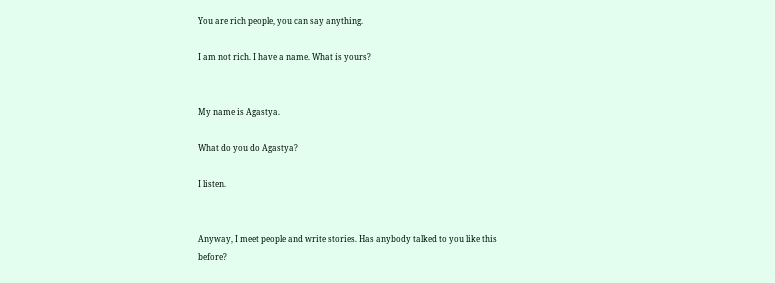You are rich people, you can say anything.

I am not rich. I have a name. What is yours?


My name is Agastya.

What do you do Agastya?

I listen.


Anyway, I meet people and write stories. Has anybody talked to you like this before?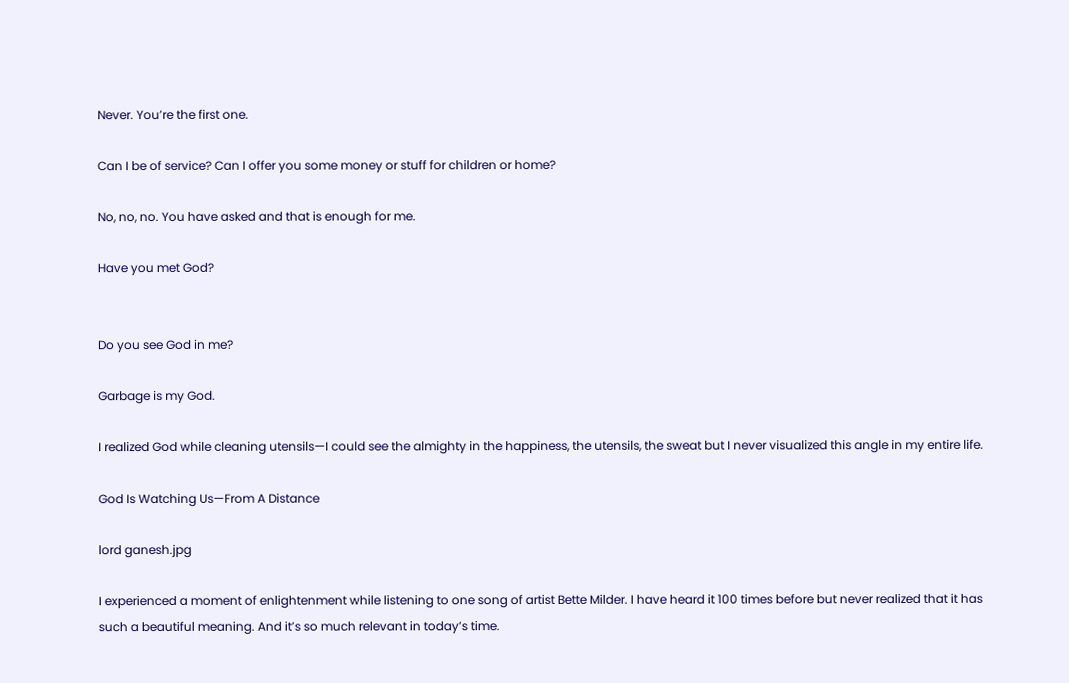Never. You’re the first one.

Can I be of service? Can I offer you some money or stuff for children or home?

No, no, no. You have asked and that is enough for me.

Have you met God?


Do you see God in me?

Garbage is my God.

I realized God while cleaning utensils—I could see the almighty in the happiness, the utensils, the sweat but I never visualized this angle in my entire life.

God Is Watching Us—From A Distance

lord ganesh.jpg

I experienced a moment of enlightenment while listening to one song of artist Bette Milder. I have heard it 100 times before but never realized that it has such a beautiful meaning. And it’s so much relevant in today’s time.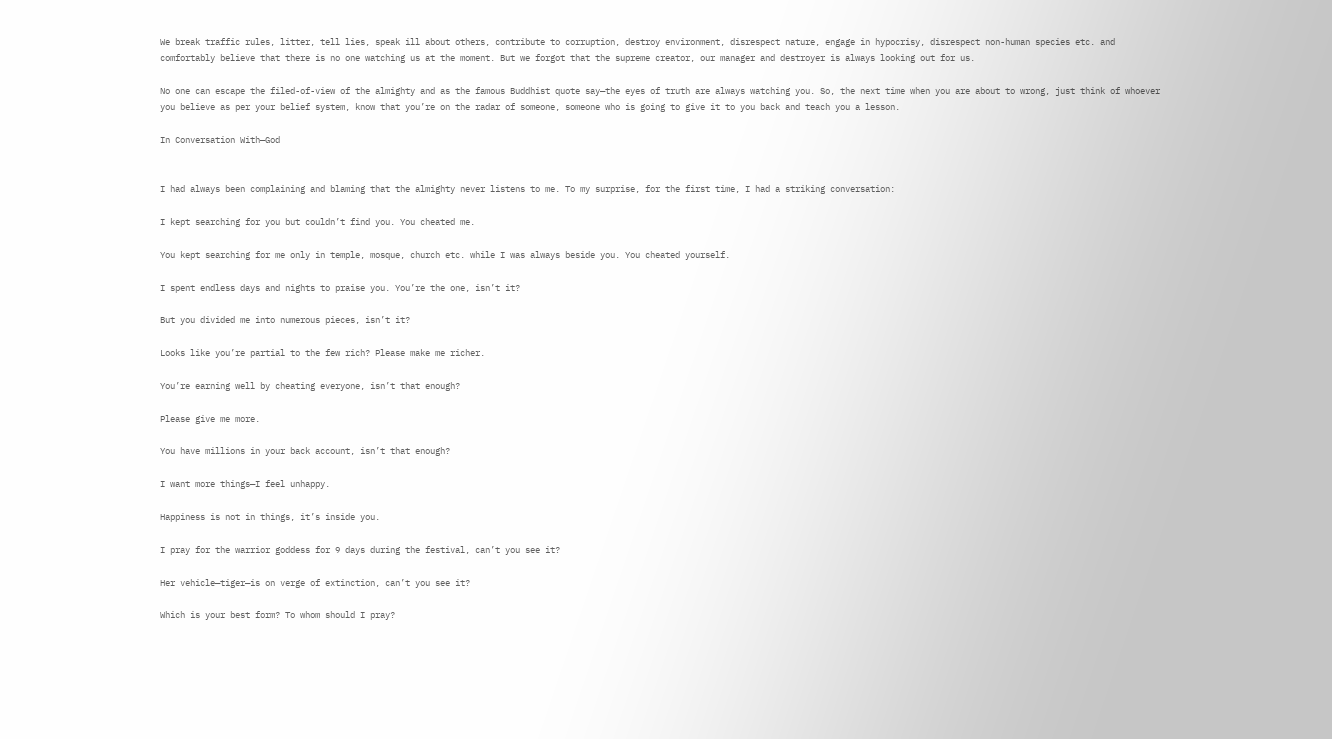We break traffic rules, litter, tell lies, speak ill about others, contribute to corruption, destroy environment, disrespect nature, engage in hypocrisy, disrespect non-human species etc. and comfortably believe that there is no one watching us at the moment. But we forgot that the supreme creator, our manager and destroyer is always looking out for us.

No one can escape the filed-of-view of the almighty and as the famous Buddhist quote say—the eyes of truth are always watching you. So, the next time when you are about to wrong, just think of whoever you believe as per your belief system, know that you’re on the radar of someone, someone who is going to give it to you back and teach you a lesson.

In Conversation With—God


I had always been complaining and blaming that the almighty never listens to me. To my surprise, for the first time, I had a striking conversation:

I kept searching for you but couldn’t find you. You cheated me.

You kept searching for me only in temple, mosque, church etc. while I was always beside you. You cheated yourself.

I spent endless days and nights to praise you. You’re the one, isn’t it?

But you divided me into numerous pieces, isn’t it?

Looks like you’re partial to the few rich? Please make me richer.

You’re earning well by cheating everyone, isn’t that enough?

Please give me more.

You have millions in your back account, isn’t that enough?

I want more things—I feel unhappy.

Happiness is not in things, it’s inside you.

I pray for the warrior goddess for 9 days during the festival, can’t you see it?

Her vehicle—tiger—is on verge of extinction, can’t you see it?

Which is your best form? To whom should I pray?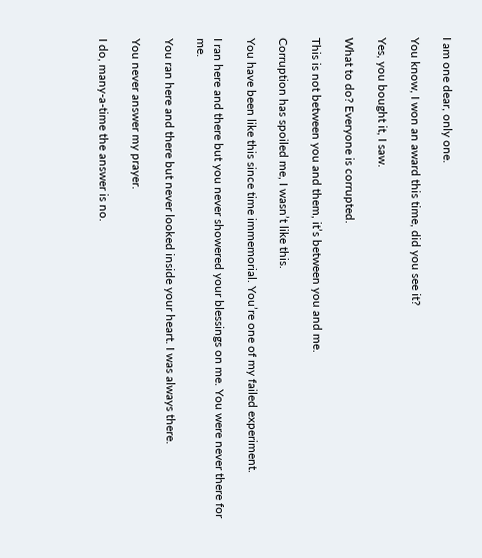I am one dear, only one.

You know, I won an award this time, did you see it?

Yes, you bought it, I saw.

What to do? Everyone is corrupted.

This is not between you and them, it’s between you and me.

Corruption has spoiled me, I wasn’t like this.

You have been like this since time immemorial. You’re one of my failed experiment.

I ran here and there but you never showered your blessings on me. You were never there for me.

You ran here and there but never looked inside your heart. I was always there.

You never answer my prayer.

I do, many-a-time the answer is no.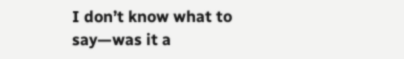I don’t know what to say—was it a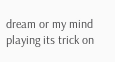dream or my mind playing its trick on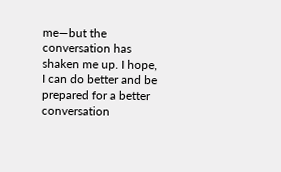me—but the conversation has shaken me up. I hope, I can do better and be prepared for a better conversation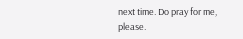next time. Do pray for me, please.